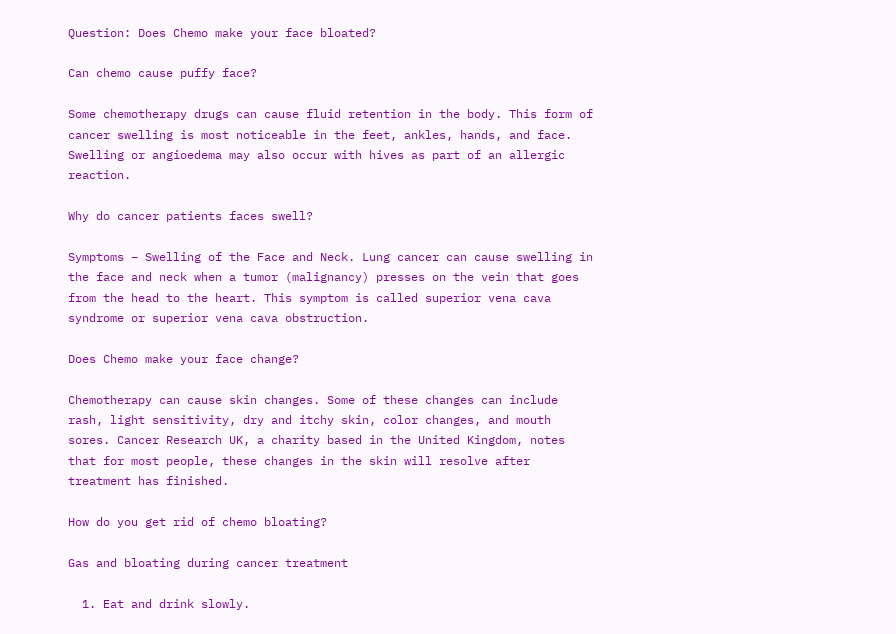Question: Does Chemo make your face bloated?

Can chemo cause puffy face?

Some chemotherapy drugs can cause fluid retention in the body. This form of cancer swelling is most noticeable in the feet, ankles, hands, and face. Swelling or angioedema may also occur with hives as part of an allergic reaction.

Why do cancer patients faces swell?

Symptoms – Swelling of the Face and Neck. Lung cancer can cause swelling in the face and neck when a tumor (malignancy) presses on the vein that goes from the head to the heart. This symptom is called superior vena cava syndrome or superior vena cava obstruction.

Does Chemo make your face change?

Chemotherapy can cause skin changes. Some of these changes can include rash, light sensitivity, dry and itchy skin, color changes, and mouth sores. Cancer Research UK, a charity based in the United Kingdom, notes that for most people, these changes in the skin will resolve after treatment has finished.

How do you get rid of chemo bloating?

Gas and bloating during cancer treatment

  1. Eat and drink slowly.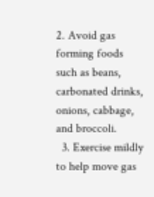2. Avoid gas forming foods such as beans, carbonated drinks, onions, cabbage, and broccoli.
  3. Exercise mildly to help move gas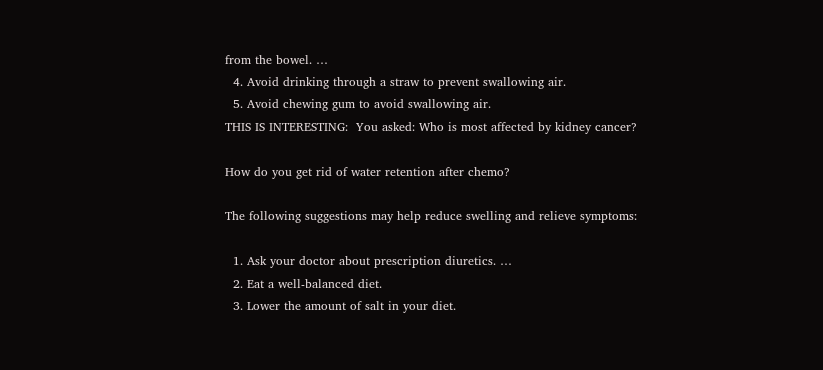from the bowel. …
  4. Avoid drinking through a straw to prevent swallowing air.
  5. Avoid chewing gum to avoid swallowing air.
THIS IS INTERESTING:  You asked: Who is most affected by kidney cancer?

How do you get rid of water retention after chemo?

The following suggestions may help reduce swelling and relieve symptoms:

  1. Ask your doctor about prescription diuretics. …
  2. Eat a well-balanced diet.
  3. Lower the amount of salt in your diet.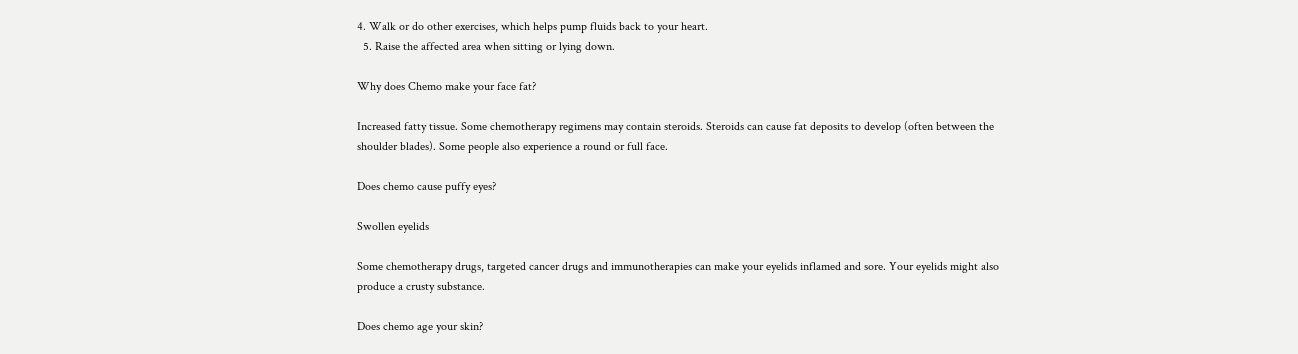4. Walk or do other exercises, which helps pump fluids back to your heart.
  5. Raise the affected area when sitting or lying down.

Why does Chemo make your face fat?

Increased fatty tissue. Some chemotherapy regimens may contain steroids. Steroids can cause fat deposits to develop (often between the shoulder blades). Some people also experience a round or full face.

Does chemo cause puffy eyes?

Swollen eyelids

Some chemotherapy drugs, targeted cancer drugs and immunotherapies can make your eyelids inflamed and sore. Your eyelids might also produce a crusty substance.

Does chemo age your skin?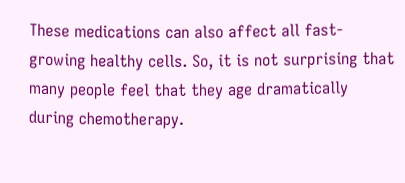These medications can also affect all fast-growing healthy cells. So, it is not surprising that many people feel that they age dramatically during chemotherapy.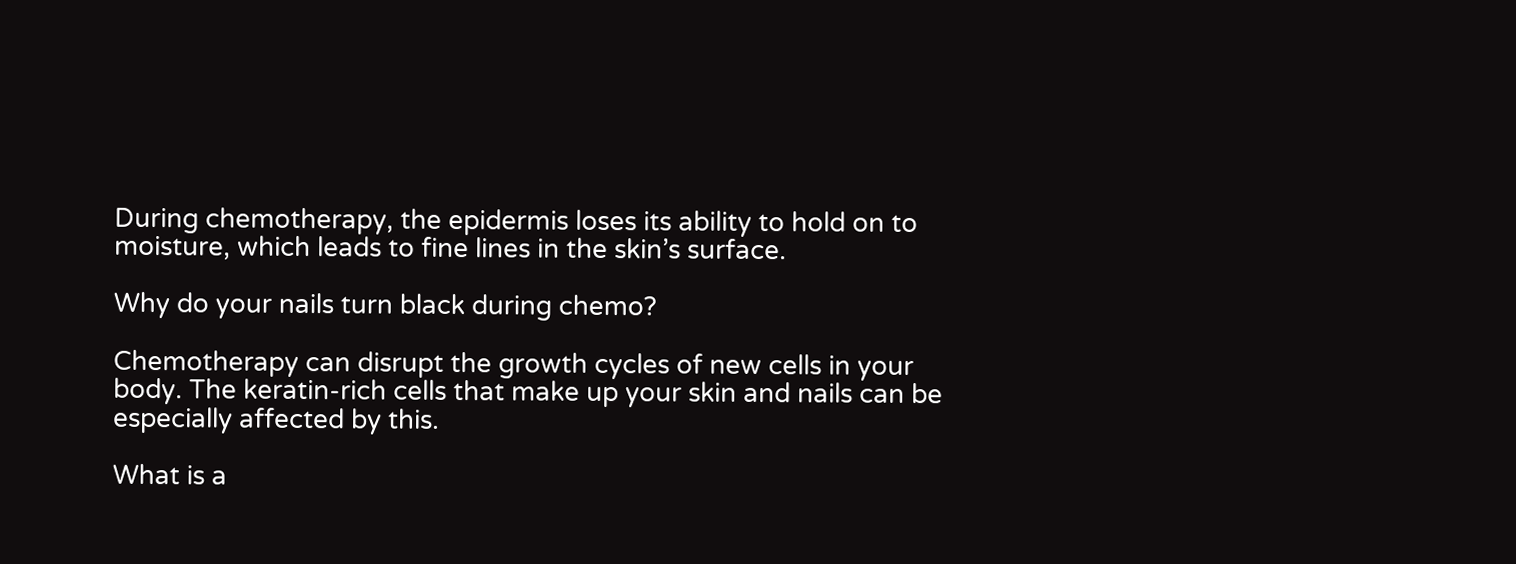During chemotherapy, the epidermis loses its ability to hold on to moisture, which leads to fine lines in the skin’s surface.

Why do your nails turn black during chemo?

Chemotherapy can disrupt the growth cycles of new cells in your body. The keratin-rich cells that make up your skin and nails can be especially affected by this.

What is a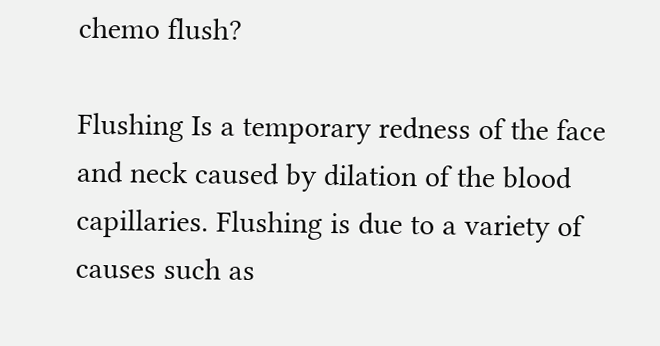chemo flush?

Flushing Is a temporary redness of the face and neck caused by dilation of the blood capillaries. Flushing is due to a variety of causes such as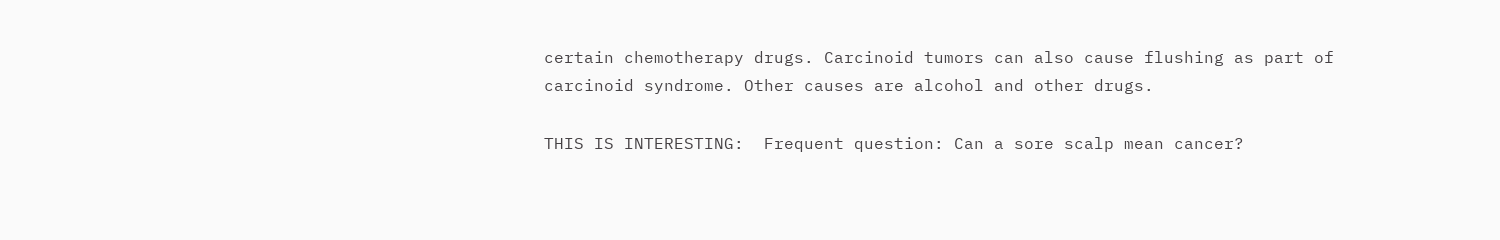certain chemotherapy drugs. Carcinoid tumors can also cause flushing as part of carcinoid syndrome. Other causes are alcohol and other drugs.

THIS IS INTERESTING:  Frequent question: Can a sore scalp mean cancer?